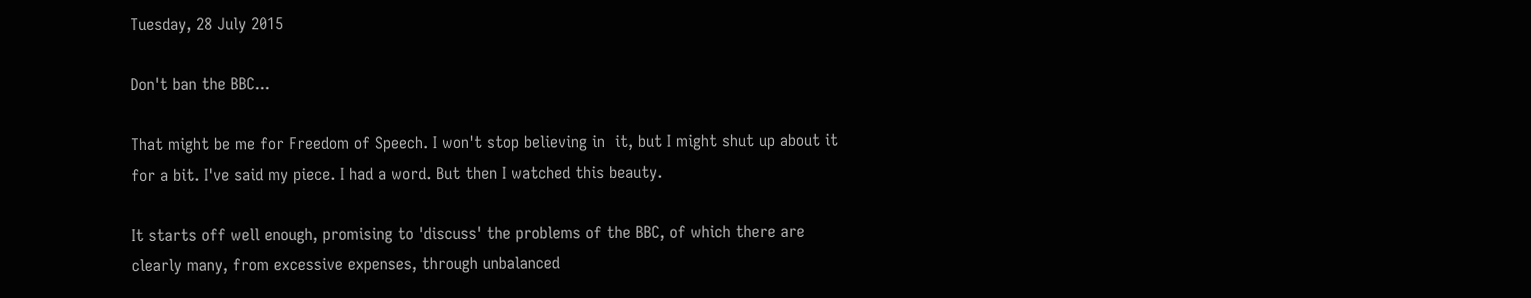Tuesday, 28 July 2015

Don't ban the BBC...

That might be me for Freedom of Speech. I won't stop believing in  it, but I might shut up about it for a bit. I've said my piece. I had a word. But then I watched this beauty.

It starts off well enough, promising to 'discuss' the problems of the BBC, of which there are clearly many, from excessive expenses, through unbalanced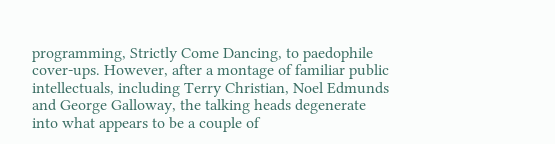programming, Strictly Come Dancing, to paedophile cover-ups. However, after a montage of familiar public intellectuals, including Terry Christian, Noel Edmunds and George Galloway, the talking heads degenerate into what appears to be a couple of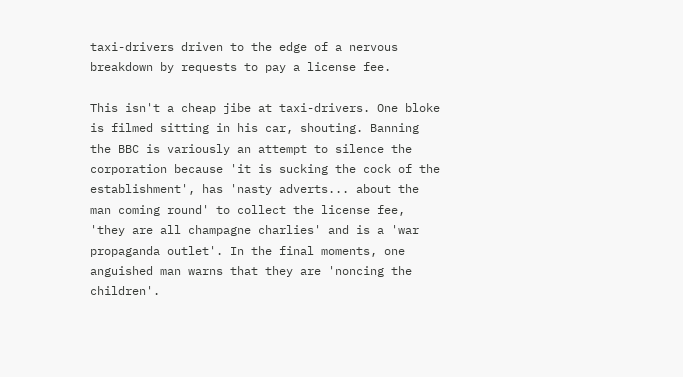taxi-drivers driven to the edge of a nervous breakdown by requests to pay a license fee.

This isn't a cheap jibe at taxi-drivers. One bloke is filmed sitting in his car, shouting. Banning the BBC is variously an attempt to silence the corporation because 'it is sucking the cock of the establishment', has 'nasty adverts... about the man coming round' to collect the license fee, 'they are all champagne charlies' and is a 'war propaganda outlet'. In the final moments, one anguished man warns that they are 'noncing the children'.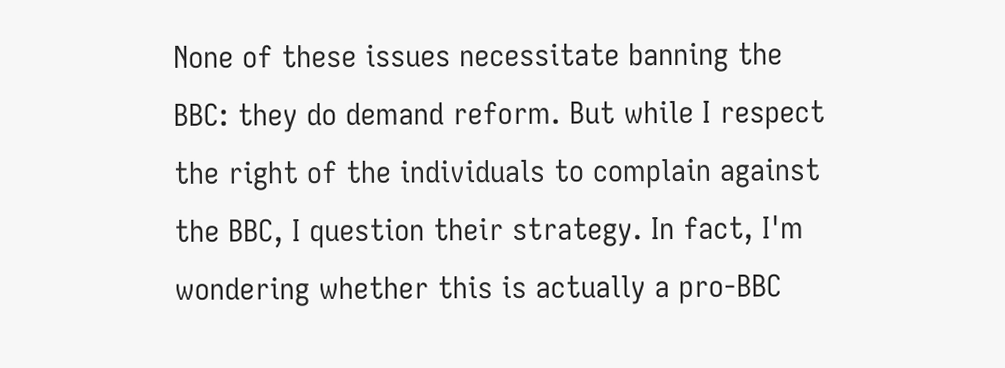None of these issues necessitate banning the BBC: they do demand reform. But while I respect the right of the individuals to complain against the BBC, I question their strategy. In fact, I'm wondering whether this is actually a pro-BBC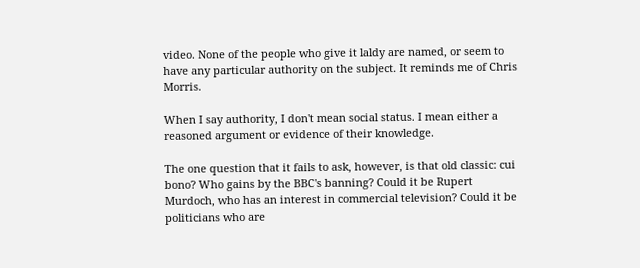video. None of the people who give it laldy are named, or seem to have any particular authority on the subject. It reminds me of Chris Morris.

When I say authority, I don't mean social status. I mean either a reasoned argument or evidence of their knowledge.

The one question that it fails to ask, however, is that old classic: cui bono? Who gains by the BBC's banning? Could it be Rupert Murdoch, who has an interest in commercial television? Could it be politicians who are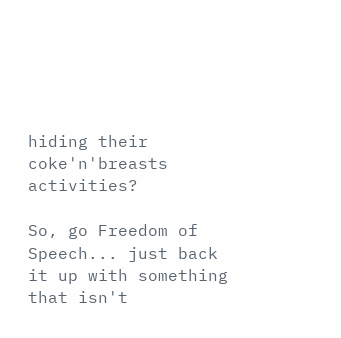hiding their coke'n'breasts activities?

So, go Freedom of Speech... just back it up with something that isn't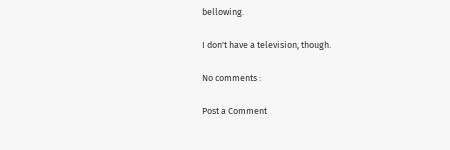bellowing.

I don't have a television, though.

No comments :

Post a Comment